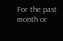For the past month or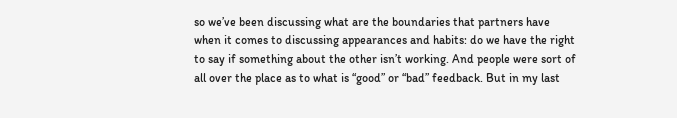so we’ve been discussing what are the boundaries that partners have when it comes to discussing appearances and habits: do we have the right to say if something about the other isn’t working. And people were sort of all over the place as to what is “good” or “bad” feedback. But in my last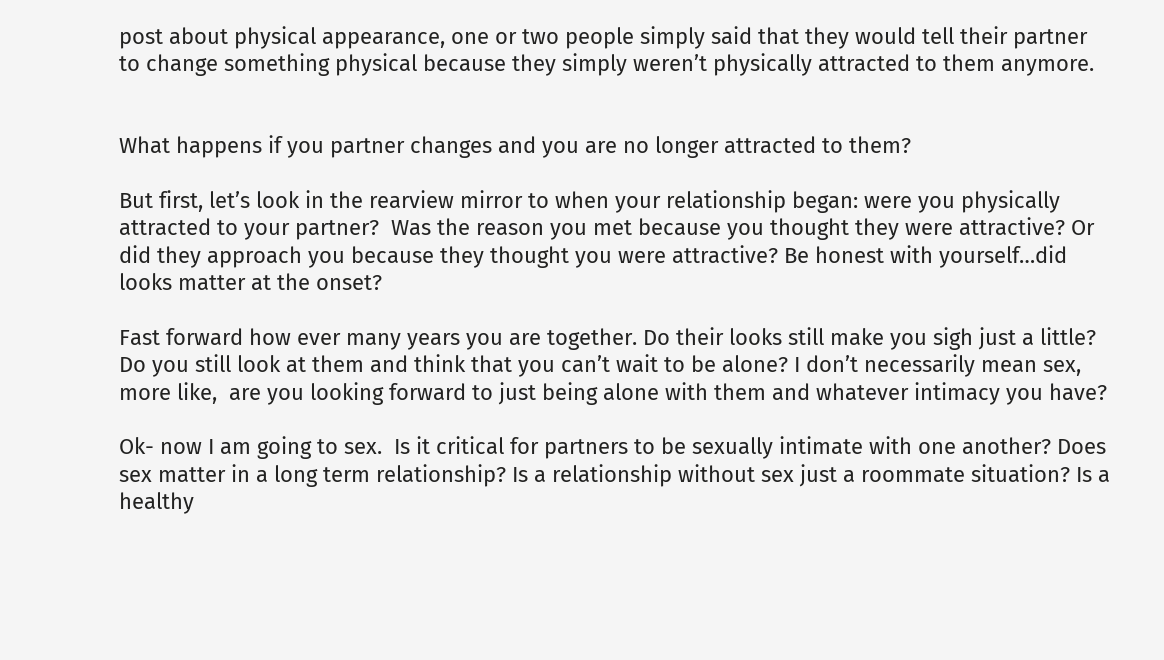post about physical appearance, one or two people simply said that they would tell their partner to change something physical because they simply weren’t physically attracted to them anymore.


What happens if you partner changes and you are no longer attracted to them?

But first, let’s look in the rearview mirror to when your relationship began: were you physically attracted to your partner?  Was the reason you met because you thought they were attractive? Or did they approach you because they thought you were attractive? Be honest with yourself…did looks matter at the onset?

Fast forward how ever many years you are together. Do their looks still make you sigh just a little? Do you still look at them and think that you can’t wait to be alone? I don’t necessarily mean sex, more like,  are you looking forward to just being alone with them and whatever intimacy you have?

Ok- now I am going to sex.  Is it critical for partners to be sexually intimate with one another? Does sex matter in a long term relationship? Is a relationship without sex just a roommate situation? Is a healthy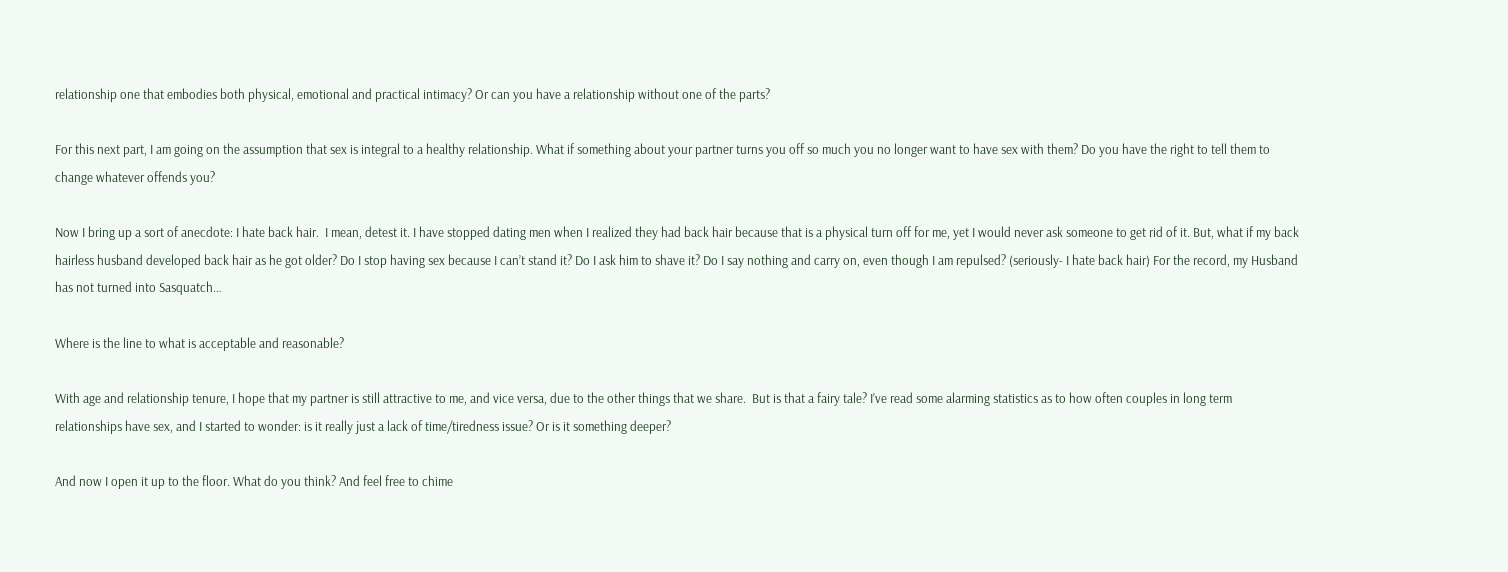relationship one that embodies both physical, emotional and practical intimacy? Or can you have a relationship without one of the parts?

For this next part, I am going on the assumption that sex is integral to a healthy relationship. What if something about your partner turns you off so much you no longer want to have sex with them? Do you have the right to tell them to change whatever offends you?

Now I bring up a sort of anecdote: I hate back hair.  I mean, detest it. I have stopped dating men when I realized they had back hair because that is a physical turn off for me, yet I would never ask someone to get rid of it. But, what if my back hairless husband developed back hair as he got older? Do I stop having sex because I can’t stand it? Do I ask him to shave it? Do I say nothing and carry on, even though I am repulsed? (seriously- I hate back hair) For the record, my Husband has not turned into Sasquatch…

Where is the line to what is acceptable and reasonable?

With age and relationship tenure, I hope that my partner is still attractive to me, and vice versa, due to the other things that we share.  But is that a fairy tale? I’ve read some alarming statistics as to how often couples in long term relationships have sex, and I started to wonder: is it really just a lack of time/tiredness issue? Or is it something deeper?

And now I open it up to the floor. What do you think? And feel free to chime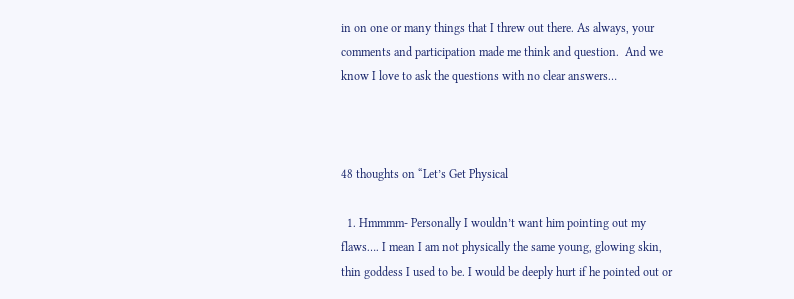in on one or many things that I threw out there. As always, your comments and participation made me think and question.  And we know I love to ask the questions with no clear answers…



48 thoughts on “Let’s Get Physical

  1. Hmmmm- Personally I wouldn’t want him pointing out my flaws…. I mean I am not physically the same young, glowing skin, thin goddess I used to be. I would be deeply hurt if he pointed out or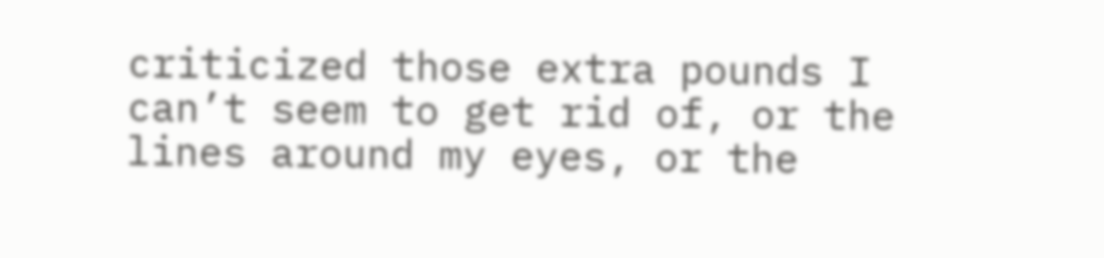criticized those extra pounds I can’t seem to get rid of, or the lines around my eyes, or the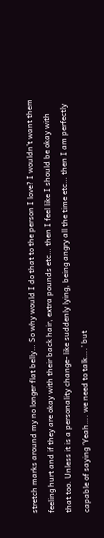stretch marks around my no longer flat belly… So why would I do that to the person I love? I wouldn’t want them feeling hurt and if they are okay with their back hair, extra pounds etc… then I feel like I should be okay with that too. Unless it is a personality change- like suddenly lying, being angry all the time etc… then I am perfectly capable of saying ‘Yeah…. we need to talk….’ but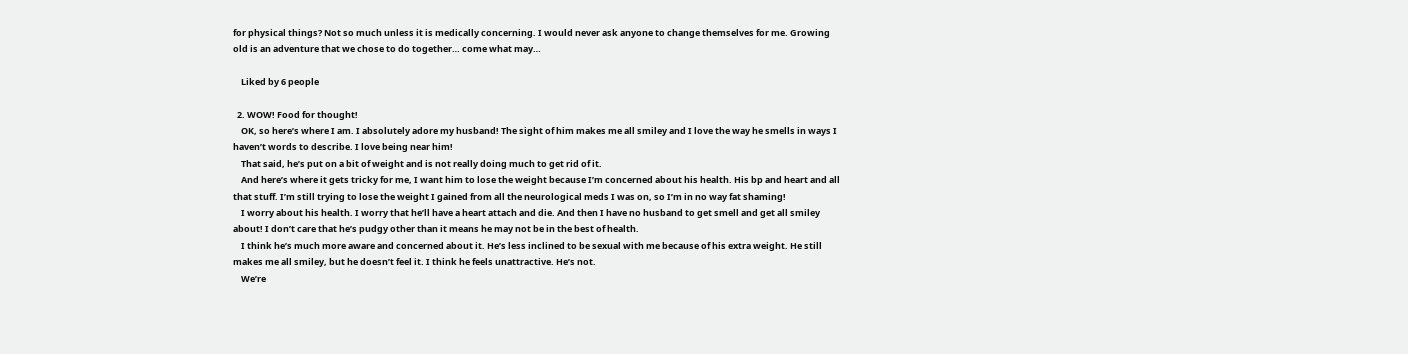for physical things? Not so much unless it is medically concerning. I would never ask anyone to change themselves for me. Growing old is an adventure that we chose to do together… come what may…

    Liked by 6 people

  2. WOW! Food for thought!
    OK, so here’s where I am. I absolutely adore my husband! The sight of him makes me all smiley and I love the way he smells in ways I haven’t words to describe. I love being near him!
    That said, he’s put on a bit of weight and is not really doing much to get rid of it.
    And here’s where it gets tricky for me, I want him to lose the weight because I’m concerned about his health. His bp and heart and all that stuff. I’m still trying to lose the weight I gained from all the neurological meds I was on, so I’m in no way fat shaming!
    I worry about his health. I worry that he’ll have a heart attach and die. And then I have no husband to get smell and get all smiley about! I don’t care that he’s pudgy other than it means he may not be in the best of health.
    I think he’s much more aware and concerned about it. He’s less inclined to be sexual with me because of his extra weight. He still makes me all smiley, but he doesn’t feel it. I think he feels unattractive. He’s not.
    We’re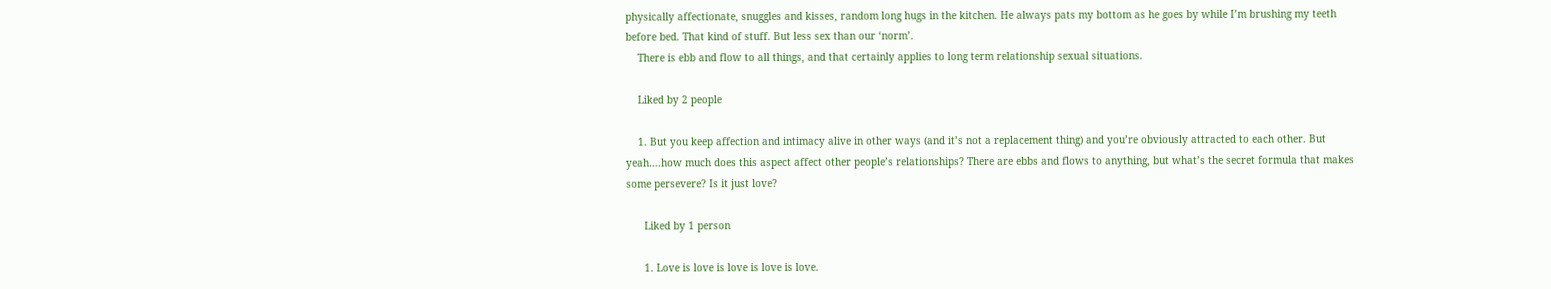physically affectionate, snuggles and kisses, random long hugs in the kitchen. He always pats my bottom as he goes by while I’m brushing my teeth before bed. That kind of stuff. But less sex than our ‘norm’.
    There is ebb and flow to all things, and that certainly applies to long term relationship sexual situations.

    Liked by 2 people

    1. But you keep affection and intimacy alive in other ways (and it’s not a replacement thing) and you’re obviously attracted to each other. But yeah….how much does this aspect affect other people’s relationships? There are ebbs and flows to anything, but what’s the secret formula that makes some persevere? Is it just love?

      Liked by 1 person

      1. Love is love is love is love is love.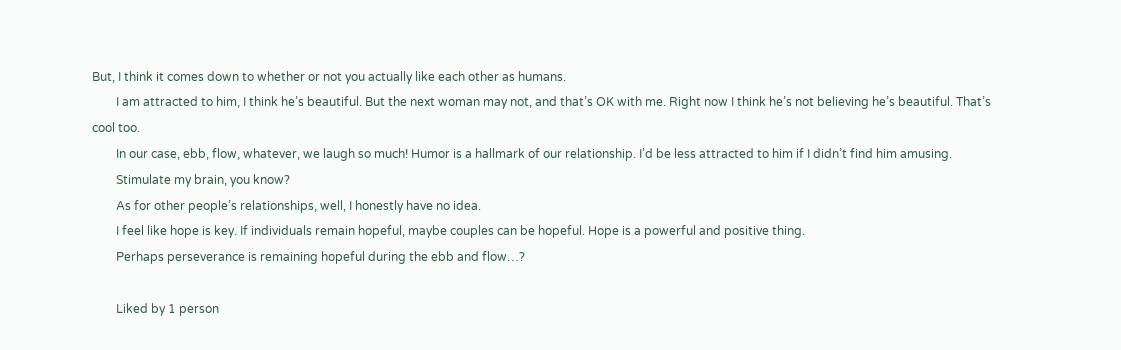But, I think it comes down to whether or not you actually like each other as humans.
        I am attracted to him, I think he’s beautiful. But the next woman may not, and that’s OK with me. Right now I think he’s not believing he’s beautiful. That’s cool too.
        In our case, ebb, flow, whatever, we laugh so much! Humor is a hallmark of our relationship. I’d be less attracted to him if I didn’t find him amusing.
        Stimulate my brain, you know?
        As for other people’s relationships, well, I honestly have no idea.
        I feel like hope is key. If individuals remain hopeful, maybe couples can be hopeful. Hope is a powerful and positive thing.
        Perhaps perseverance is remaining hopeful during the ebb and flow…?

        Liked by 1 person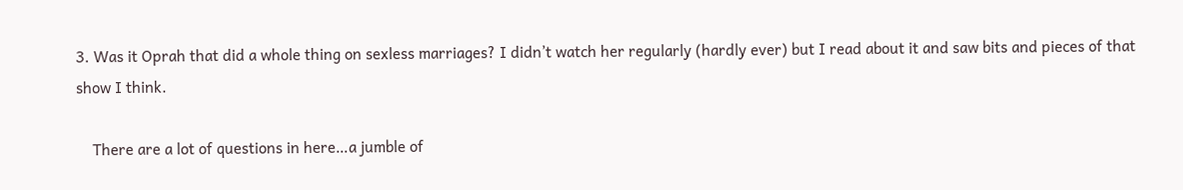3. Was it Oprah that did a whole thing on sexless marriages? I didn’t watch her regularly (hardly ever) but I read about it and saw bits and pieces of that show I think.

    There are a lot of questions in here…a jumble of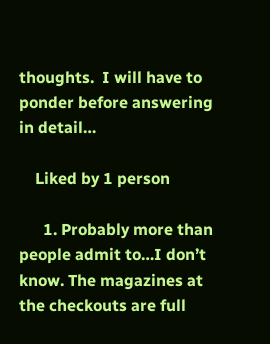thoughts.  I will have to ponder before answering in detail…

    Liked by 1 person

      1. Probably more than people admit to…I don’t know. The magazines at the checkouts are full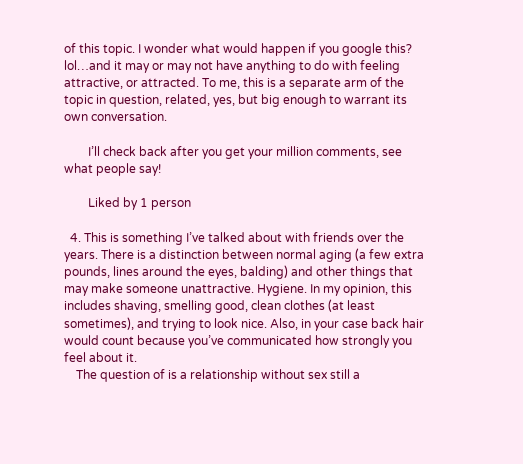of this topic. I wonder what would happen if you google this? lol…and it may or may not have anything to do with feeling attractive, or attracted. To me, this is a separate arm of the topic in question, related, yes, but big enough to warrant its own conversation.

        I’ll check back after you get your million comments, see what people say!

        Liked by 1 person

  4. This is something I’ve talked about with friends over the years. There is a distinction between normal aging (a few extra pounds, lines around the eyes, balding) and other things that may make someone unattractive. Hygiene. In my opinion, this includes shaving, smelling good, clean clothes (at least sometimes), and trying to look nice. Also, in your case back hair would count because you’ve communicated how strongly you feel about it.
    The question of is a relationship without sex still a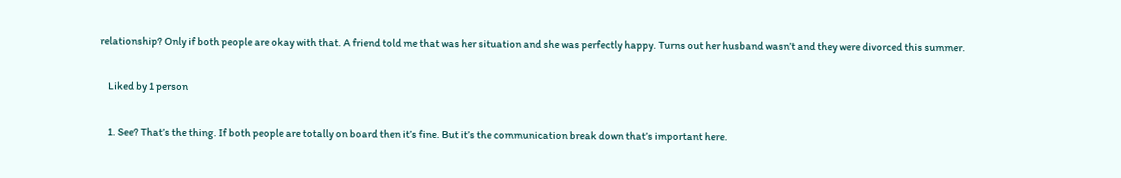relationship? Only if both people are okay with that. A friend told me that was her situation and she was perfectly happy. Turns out her husband wasn’t and they were divorced this summer.

    Liked by 1 person

    1. See? That’s the thing. If both people are totally on board then it’s fine. But it’s the communication break down that’s important here.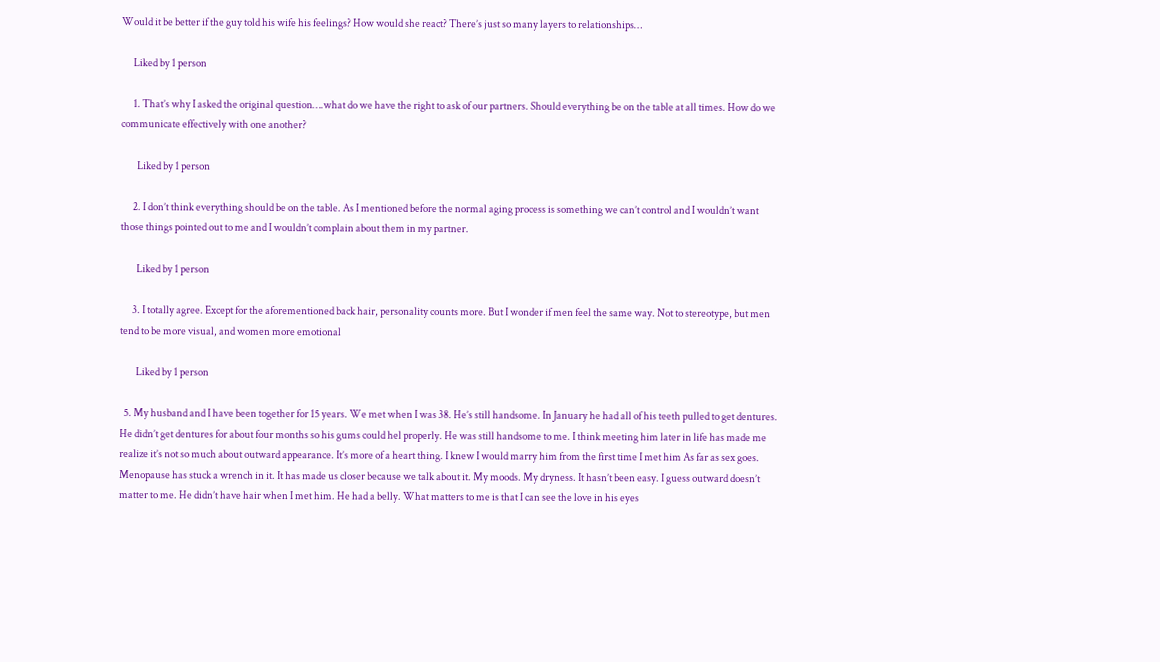Would it be better if the guy told his wife his feelings? How would she react? There’s just so many layers to relationships…

      Liked by 1 person

      1. That’s why I asked the original question….what do we have the right to ask of our partners. Should everything be on the table at all times. How do we communicate effectively with one another?

        Liked by 1 person

      2. I don’t think everything should be on the table. As I mentioned before the normal aging process is something we can’t control and I wouldn’t want those things pointed out to me and I wouldn’t complain about them in my partner.

        Liked by 1 person

      3. I totally agree. Except for the aforementioned back hair, personality counts more. But I wonder if men feel the same way. Not to stereotype, but men tend to be more visual, and women more emotional

        Liked by 1 person

  5. My husband and I have been together for 15 years. We met when I was 38. He’s still handsome. In January he had all of his teeth pulled to get dentures. He didn’t get dentures for about four months so his gums could hel properly. He was still handsome to me. I think meeting him later in life has made me realize it’s not so much about outward appearance. It’s more of a heart thing. I knew I would marry him from the first time I met him As far as sex goes. Menopause has stuck a wrench in it. It has made us closer because we talk about it. My moods. My dryness. It hasn’t been easy. I guess outward doesn’t matter to me. He didn’t have hair when I met him. He had a belly. What matters to me is that I can see the love in his eyes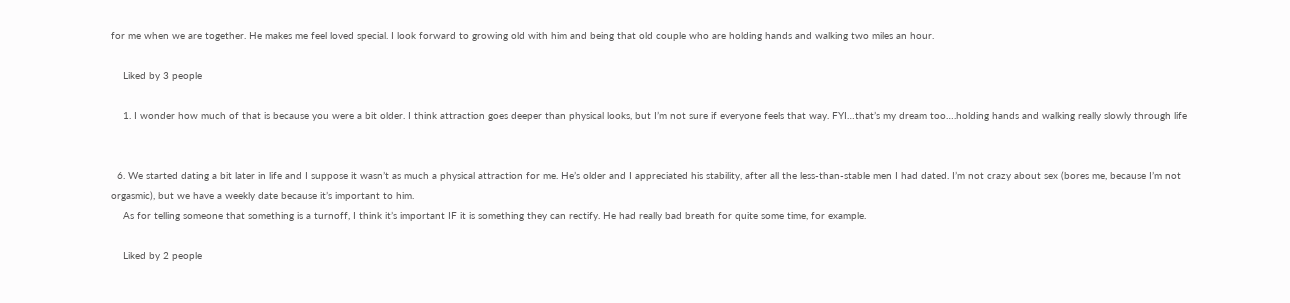for me when we are together. He makes me feel loved special. I look forward to growing old with him and being that old couple who are holding hands and walking two miles an hour.

    Liked by 3 people

    1. I wonder how much of that is because you were a bit older. I think attraction goes deeper than physical looks, but I’m not sure if everyone feels that way. FYI…that’s my dream too….holding hands and walking really slowly through life


  6. We started dating a bit later in life and I suppose it wasn’t as much a physical attraction for me. He’s older and I appreciated his stability, after all the less-than-stable men I had dated. I’m not crazy about sex (bores me, because I’m not orgasmic), but we have a weekly date because it’s important to him.
    As for telling someone that something is a turnoff, I think it’s important IF it is something they can rectify. He had really bad breath for quite some time, for example.

    Liked by 2 people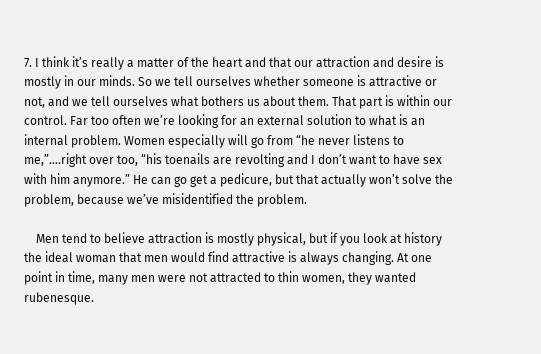7. I think it’s really a matter of the heart and that our attraction and desire is mostly in our minds. So we tell ourselves whether someone is attractive or not, and we tell ourselves what bothers us about them. That part is within our control. Far too often we’re looking for an external solution to what is an internal problem. Women especially will go from “he never listens to me,”….right over too, “his toenails are revolting and I don’t want to have sex with him anymore.” He can go get a pedicure, but that actually won’t solve the problem, because we’ve misidentified the problem.

    Men tend to believe attraction is mostly physical, but if you look at history the ideal woman that men would find attractive is always changing. At one point in time, many men were not attracted to thin women, they wanted rubenesque.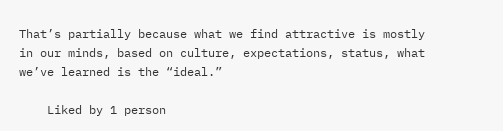That’s partially because what we find attractive is mostly in our minds, based on culture, expectations, status, what we’ve learned is the “ideal.”

    Liked by 1 person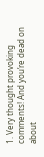1. Very thought provoking comments! And you’re dead on about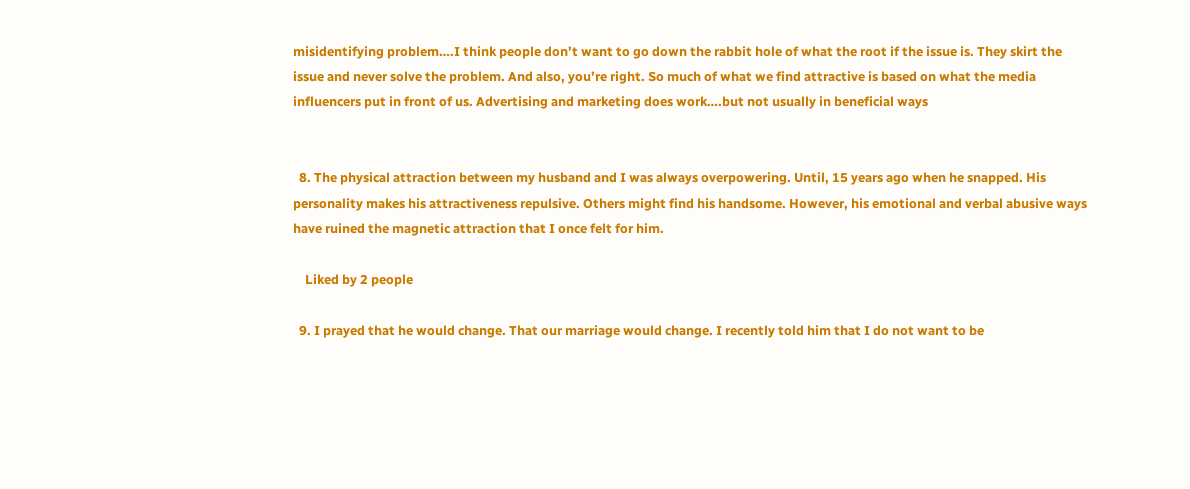misidentifying problem….I think people don’t want to go down the rabbit hole of what the root if the issue is. They skirt the issue and never solve the problem. And also, you’re right. So much of what we find attractive is based on what the media influencers put in front of us. Advertising and marketing does work….but not usually in beneficial ways


  8. The physical attraction between my husband and I was always overpowering. Until, 15 years ago when he snapped. His personality makes his attractiveness repulsive. Others might find his handsome. However, his emotional and verbal abusive ways have ruined the magnetic attraction that I once felt for him.

    Liked by 2 people

  9. I prayed that he would change. That our marriage would change. I recently told him that I do not want to be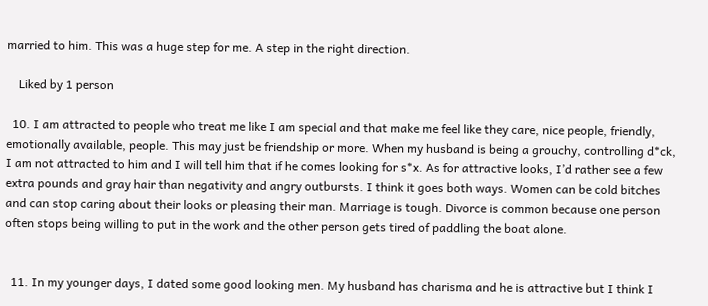married to him. This was a huge step for me. A step in the right direction.

    Liked by 1 person

  10. I am attracted to people who treat me like I am special and that make me feel like they care, nice people, friendly, emotionally available, people. This may just be friendship or more. When my husband is being a grouchy, controlling d*ck, I am not attracted to him and I will tell him that if he comes looking for s*x. As for attractive looks, I’d rather see a few extra pounds and gray hair than negativity and angry outbursts. I think it goes both ways. Women can be cold bitches and can stop caring about their looks or pleasing their man. Marriage is tough. Divorce is common because one person often stops being willing to put in the work and the other person gets tired of paddling the boat alone.


  11. In my younger days, I dated some good looking men. My husband has charisma and he is attractive but I think I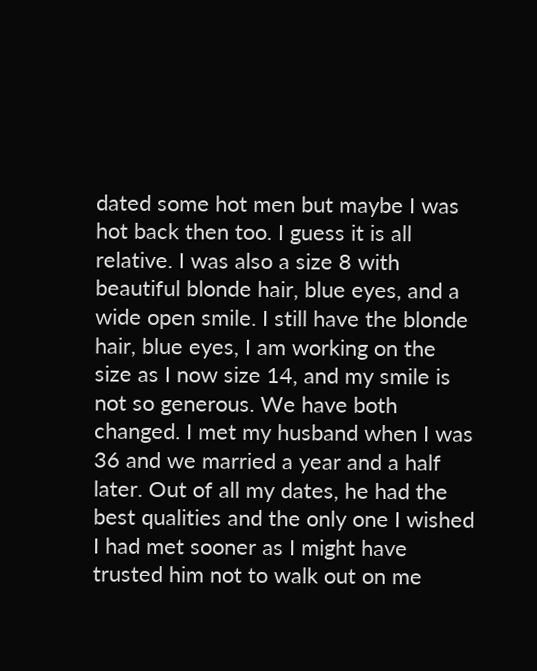dated some hot men but maybe I was hot back then too. I guess it is all relative. I was also a size 8 with beautiful blonde hair, blue eyes, and a wide open smile. I still have the blonde hair, blue eyes, I am working on the size as I now size 14, and my smile is not so generous. We have both changed. I met my husband when I was 36 and we married a year and a half later. Out of all my dates, he had the best qualities and the only one I wished I had met sooner as I might have trusted him not to walk out on me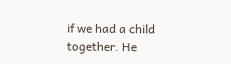if we had a child together. He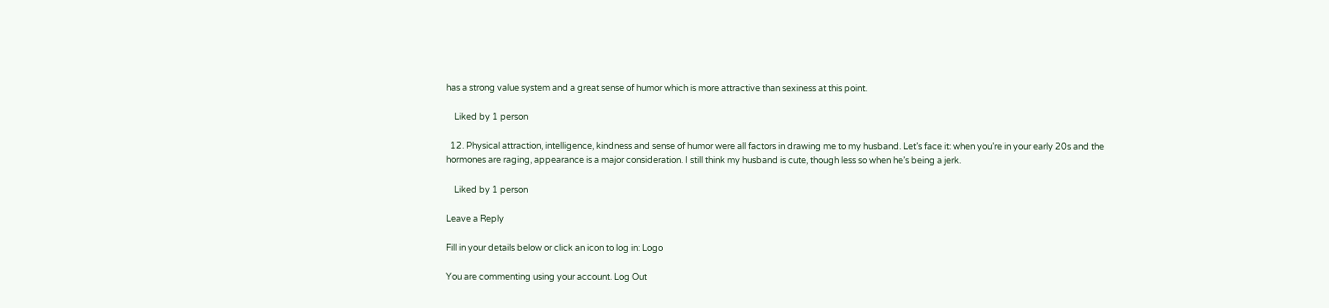has a strong value system and a great sense of humor which is more attractive than sexiness at this point.

    Liked by 1 person

  12. Physical attraction, intelligence, kindness and sense of humor were all factors in drawing me to my husband. Let’s face it: when you’re in your early 20s and the hormones are raging, appearance is a major consideration. I still think my husband is cute, though less so when he’s being a jerk.

    Liked by 1 person

Leave a Reply

Fill in your details below or click an icon to log in: Logo

You are commenting using your account. Log Out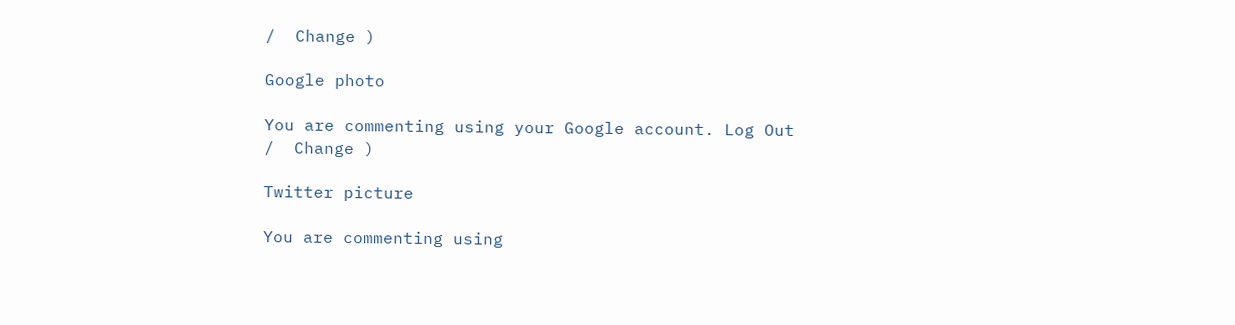/  Change )

Google photo

You are commenting using your Google account. Log Out /  Change )

Twitter picture

You are commenting using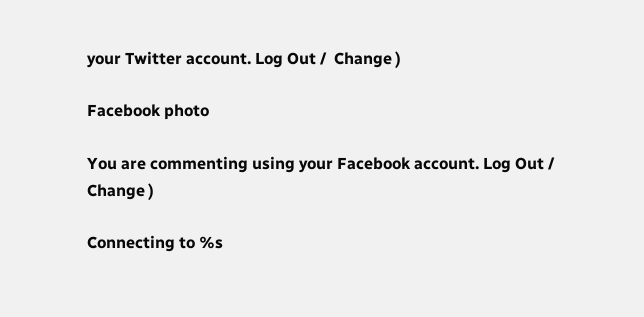your Twitter account. Log Out /  Change )

Facebook photo

You are commenting using your Facebook account. Log Out /  Change )

Connecting to %s